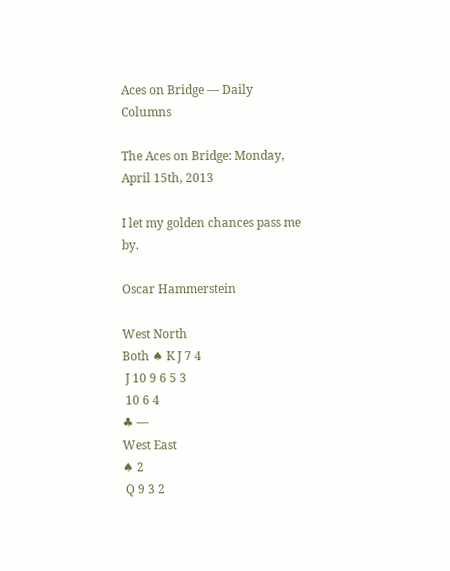Aces on Bridge — Daily Columns

The Aces on Bridge: Monday, April 15th, 2013

I let my golden chances pass me by.

Oscar Hammerstein

West North
Both ♠ K J 7 4
 J 10 9 6 5 3
 10 6 4
♣ —
West East
♠ 2
 Q 9 3 2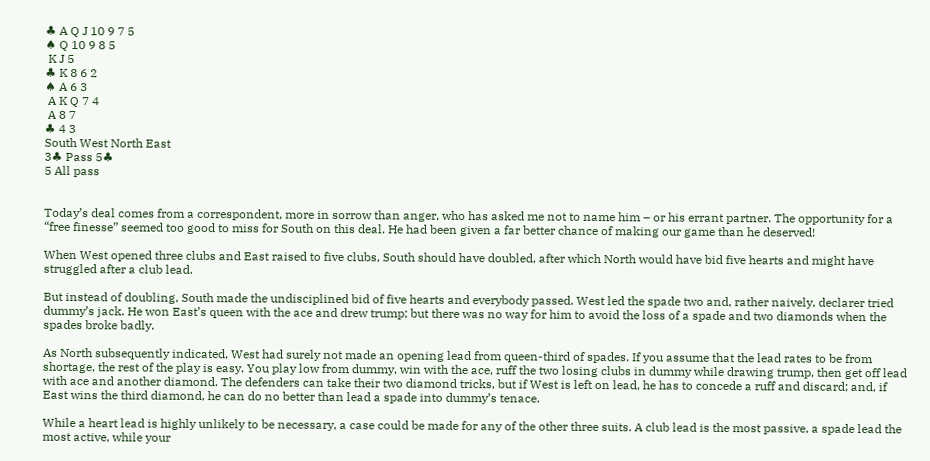♣ A Q J 10 9 7 5
♠ Q 10 9 8 5
 K J 5
♣ K 8 6 2
♠ A 6 3
 A K Q 7 4
 A 8 7
♣ 4 3
South West North East
3♣ Pass 5♣
5 All pass


Today’s deal comes from a correspondent, more in sorrow than anger, who has asked me not to name him – or his errant partner. The opportunity for a “free finesse” seemed too good to miss for South on this deal. He had been given a far better chance of making our game than he deserved!

When West opened three clubs and East raised to five clubs, South should have doubled, after which North would have bid five hearts and might have struggled after a club lead.

But instead of doubling, South made the undisciplined bid of five hearts and everybody passed. West led the spade two and, rather naively, declarer tried dummy’s jack. He won East’s queen with the ace and drew trump; but there was no way for him to avoid the loss of a spade and two diamonds when the spades broke badly.

As North subsequently indicated, West had surely not made an opening lead from queen-third of spades. If you assume that the lead rates to be from shortage, the rest of the play is easy. You play low from dummy, win with the ace, ruff the two losing clubs in dummy while drawing trump, then get off lead with ace and another diamond. The defenders can take their two diamond tricks, but if West is left on lead, he has to concede a ruff and discard; and, if East wins the third diamond, he can do no better than lead a spade into dummy’s tenace.

While a heart lead is highly unlikely to be necessary, a case could be made for any of the other three suits. A club lead is the most passive, a spade lead the most active, while your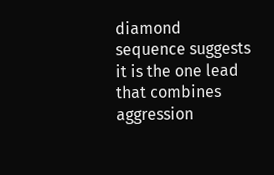diamond sequence suggests it is the one lead that combines aggression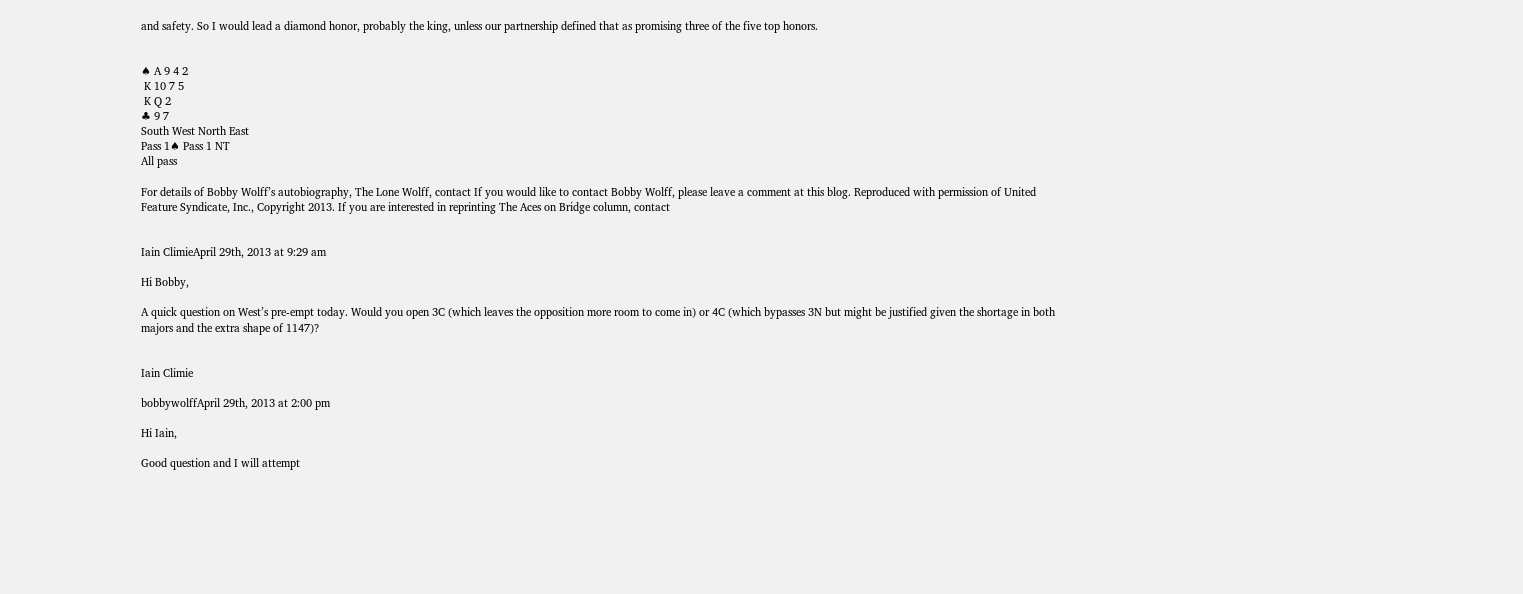and safety. So I would lead a diamond honor, probably the king, unless our partnership defined that as promising three of the five top honors.


♠ A 9 4 2
 K 10 7 5
 K Q 2
♣ 9 7
South West North East
Pass 1♠ Pass 1 NT
All pass

For details of Bobby Wolff’s autobiography, The Lone Wolff, contact If you would like to contact Bobby Wolff, please leave a comment at this blog. Reproduced with permission of United Feature Syndicate, Inc., Copyright 2013. If you are interested in reprinting The Aces on Bridge column, contact


Iain ClimieApril 29th, 2013 at 9:29 am

Hi Bobby,

A quick question on West’s pre-empt today. Would you open 3C (which leaves the opposition more room to come in) or 4C (which bypasses 3N but might be justified given the shortage in both majors and the extra shape of 1147)?


Iain Climie

bobbywolffApril 29th, 2013 at 2:00 pm

Hi Iain,

Good question and I will attempt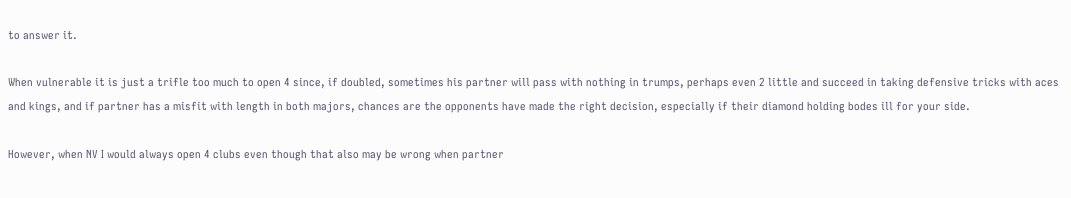to answer it.

When vulnerable it is just a trifle too much to open 4 since, if doubled, sometimes his partner will pass with nothing in trumps, perhaps even 2 little and succeed in taking defensive tricks with aces and kings, and if partner has a misfit with length in both majors, chances are the opponents have made the right decision, especially if their diamond holding bodes ill for your side.

However, when NV I would always open 4 clubs even though that also may be wrong when partner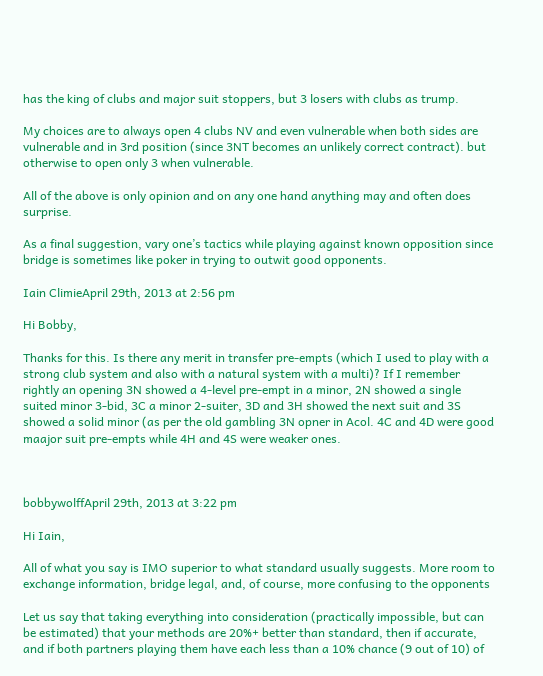has the king of clubs and major suit stoppers, but 3 losers with clubs as trump.

My choices are to always open 4 clubs NV and even vulnerable when both sides are vulnerable and in 3rd position (since 3NT becomes an unlikely correct contract). but otherwise to open only 3 when vulnerable.

All of the above is only opinion and on any one hand anything may and often does surprise.

As a final suggestion, vary one’s tactics while playing against known opposition since bridge is sometimes like poker in trying to outwit good opponents.

Iain ClimieApril 29th, 2013 at 2:56 pm

Hi Bobby,

Thanks for this. Is there any merit in transfer pre-empts (which I used to play with a strong club system and also with a natural system with a multi)? If I remember rightly an opening 3N showed a 4-level pre-empt in a minor, 2N showed a single suited minor 3-bid, 3C a minor 2-suiter, 3D and 3H showed the next suit and 3S showed a solid minor (as per the old gambling 3N opner in Acol. 4C and 4D were good maajor suit pre-empts while 4H and 4S were weaker ones.



bobbywolffApril 29th, 2013 at 3:22 pm

Hi Iain,

All of what you say is IMO superior to what standard usually suggests. More room to exchange information, bridge legal, and, of course, more confusing to the opponents

Let us say that taking everything into consideration (practically impossible, but can be estimated) that your methods are 20%+ better than standard, then if accurate, and if both partners playing them have each less than a 10% chance (9 out of 10) of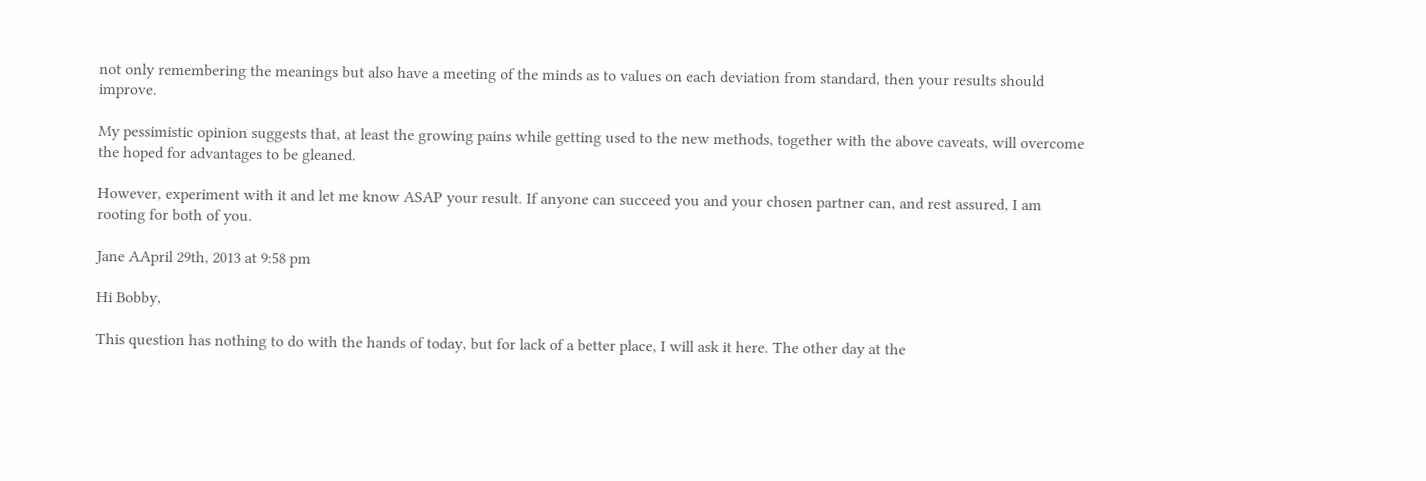not only remembering the meanings but also have a meeting of the minds as to values on each deviation from standard, then your results should improve.

My pessimistic opinion suggests that, at least the growing pains while getting used to the new methods, together with the above caveats, will overcome the hoped for advantages to be gleaned.

However, experiment with it and let me know ASAP your result. If anyone can succeed you and your chosen partner can, and rest assured, I am rooting for both of you.

Jane AApril 29th, 2013 at 9:58 pm

Hi Bobby,

This question has nothing to do with the hands of today, but for lack of a better place, I will ask it here. The other day at the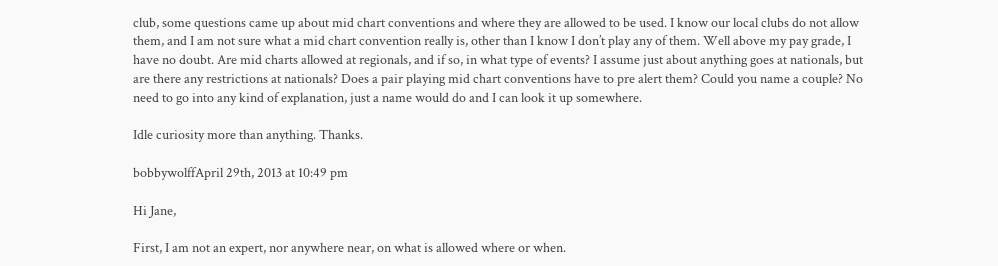club, some questions came up about mid chart conventions and where they are allowed to be used. I know our local clubs do not allow them, and I am not sure what a mid chart convention really is, other than I know I don’t play any of them. Well above my pay grade, I have no doubt. Are mid charts allowed at regionals, and if so, in what type of events? I assume just about anything goes at nationals, but are there any restrictions at nationals? Does a pair playing mid chart conventions have to pre alert them? Could you name a couple? No need to go into any kind of explanation, just a name would do and I can look it up somewhere.

Idle curiosity more than anything. Thanks.

bobbywolffApril 29th, 2013 at 10:49 pm

Hi Jane,

First, I am not an expert, nor anywhere near, on what is allowed where or when.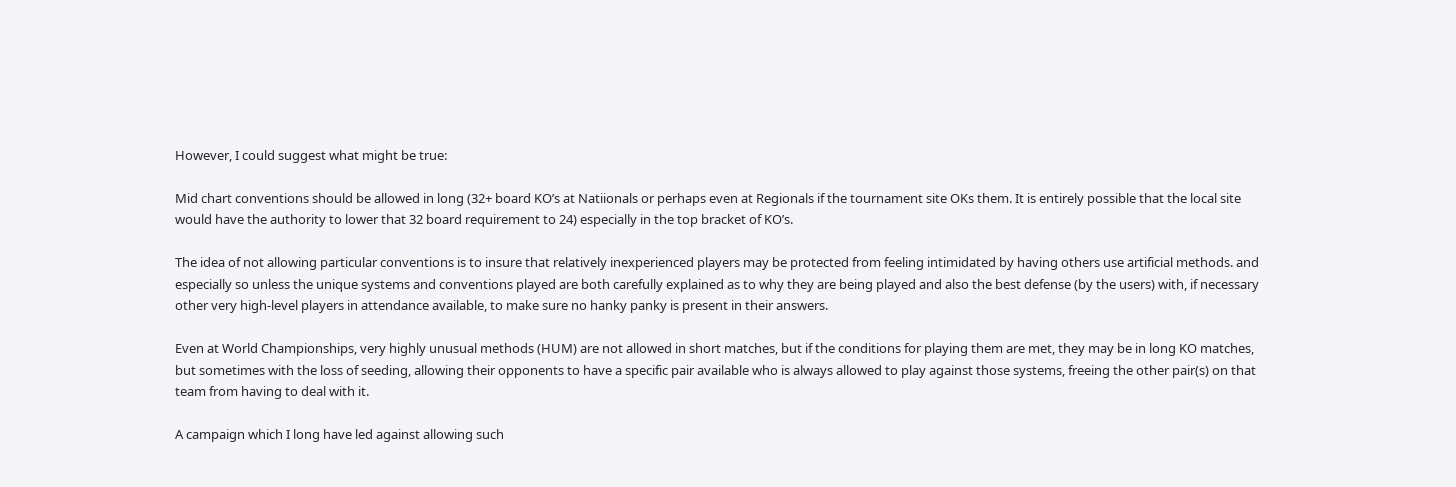However, I could suggest what might be true:

Mid chart conventions should be allowed in long (32+ board KO’s at Natiionals or perhaps even at Regionals if the tournament site OKs them. It is entirely possible that the local site would have the authority to lower that 32 board requirement to 24) especially in the top bracket of KO’s.

The idea of not allowing particular conventions is to insure that relatively inexperienced players may be protected from feeling intimidated by having others use artificial methods. and especially so unless the unique systems and conventions played are both carefully explained as to why they are being played and also the best defense (by the users) with, if necessary other very high-level players in attendance available, to make sure no hanky panky is present in their answers.

Even at World Championships, very highly unusual methods (HUM) are not allowed in short matches, but if the conditions for playing them are met, they may be in long KO matches, but sometimes with the loss of seeding, allowing their opponents to have a specific pair available who is always allowed to play against those systems, freeing the other pair(s) on that team from having to deal with it.

A campaign which I long have led against allowing such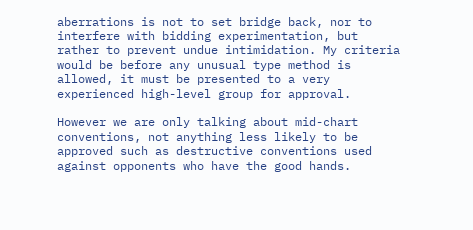aberrations is not to set bridge back, nor to interfere with bidding experimentation, but rather to prevent undue intimidation. My criteria would be before any unusual type method is allowed, it must be presented to a very experienced high-level group for approval.

However we are only talking about mid-chart conventions, not anything less likely to be approved such as destructive conventions used against opponents who have the good hands.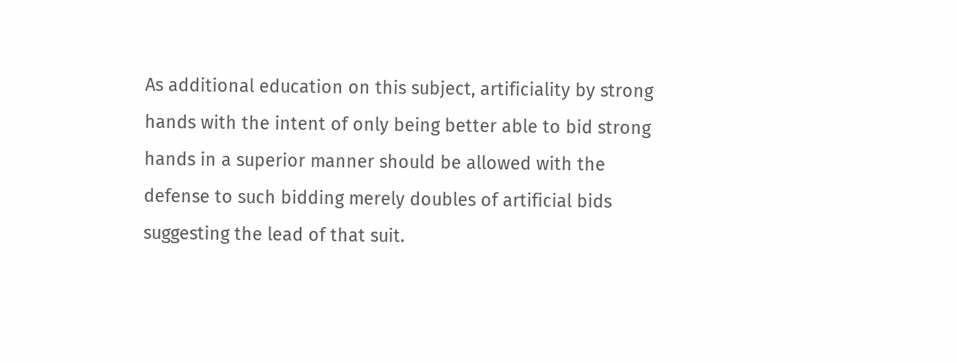As additional education on this subject, artificiality by strong hands with the intent of only being better able to bid strong hands in a superior manner should be allowed with the defense to such bidding merely doubles of artificial bids suggesting the lead of that suit.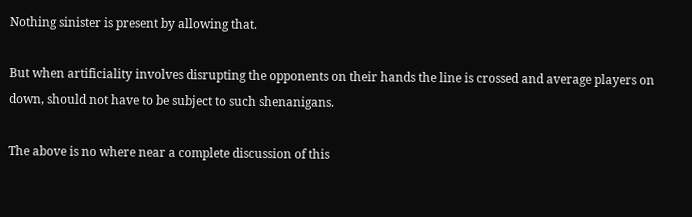Nothing sinister is present by allowing that.

But when artificiality involves disrupting the opponents on their hands the line is crossed and average players on down, should not have to be subject to such shenanigans.

The above is no where near a complete discussion of this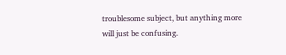troublesome subject, but anything more will just be confusing.